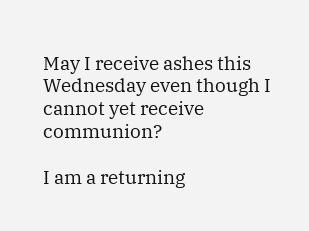May I receive ashes this Wednesday even though I cannot yet receive communion?

I am a returning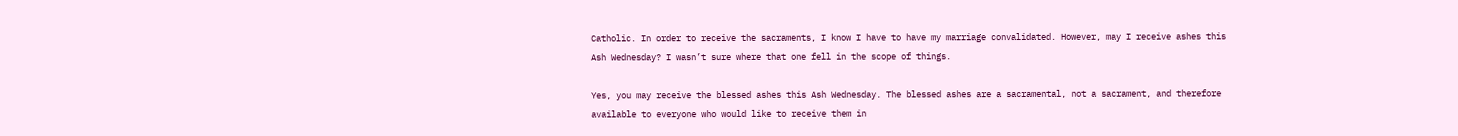Catholic. In order to receive the sacraments, I know I have to have my marriage convalidated. However, may I receive ashes this Ash Wednesday? I wasn’t sure where that one fell in the scope of things.

Yes, you may receive the blessed ashes this Ash Wednesday. The blessed ashes are a sacramental, not a sacrament, and therefore available to everyone who would like to receive them in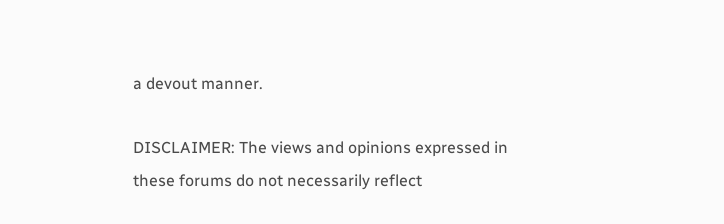a devout manner.

DISCLAIMER: The views and opinions expressed in these forums do not necessarily reflect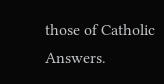those of Catholic Answers.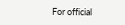For official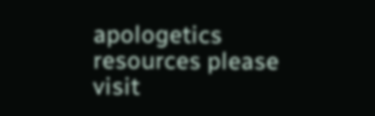apologetics resources please visit